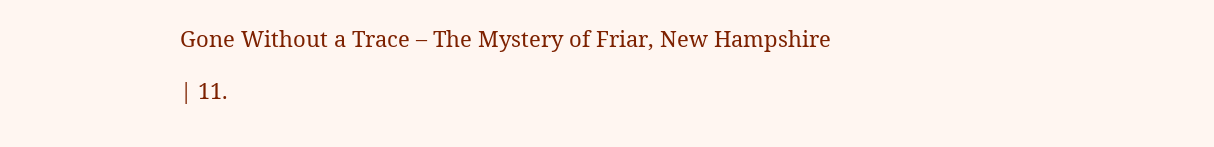Gone Without a Trace – The Mystery of Friar, New Hampshire

| 11.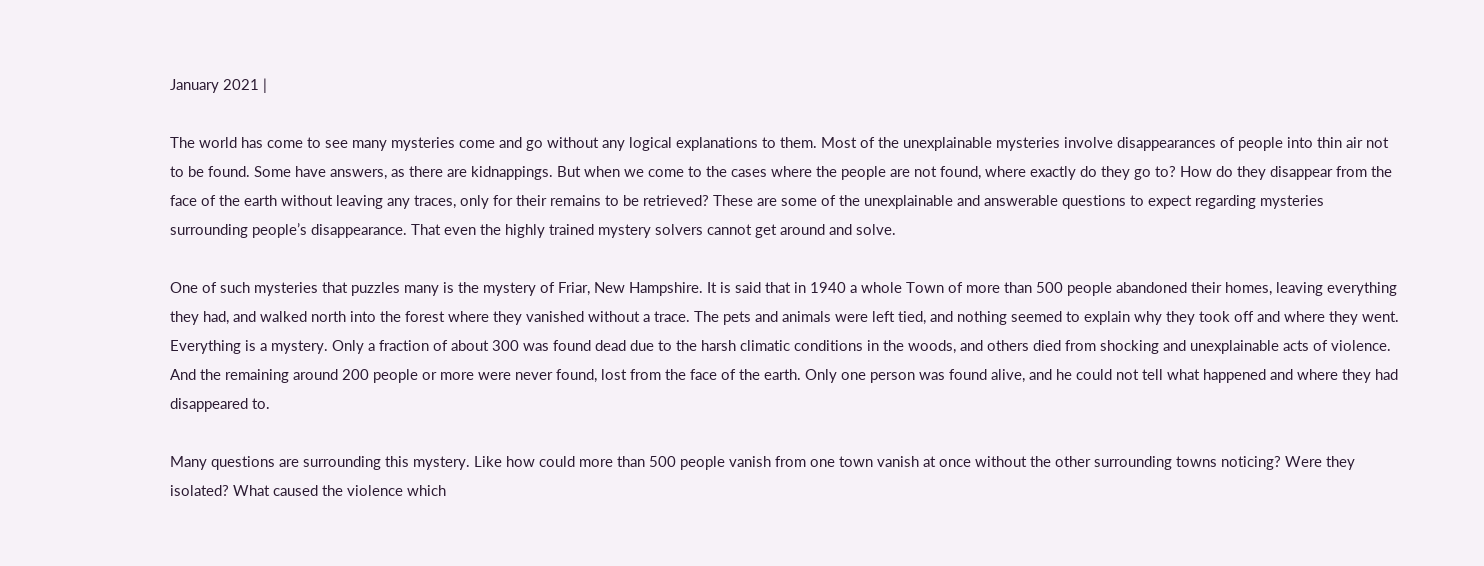January 2021 |

The world has come to see many mysteries come and go without any logical explanations to them. Most of the unexplainable mysteries involve disappearances of people into thin air not to be found. Some have answers, as there are kidnappings. But when we come to the cases where the people are not found, where exactly do they go to? How do they disappear from the face of the earth without leaving any traces, only for their remains to be retrieved? These are some of the unexplainable and answerable questions to expect regarding mysteries surrounding people’s disappearance. That even the highly trained mystery solvers cannot get around and solve.

One of such mysteries that puzzles many is the mystery of Friar, New Hampshire. It is said that in 1940 a whole Town of more than 500 people abandoned their homes, leaving everything they had, and walked north into the forest where they vanished without a trace. The pets and animals were left tied, and nothing seemed to explain why they took off and where they went. Everything is a mystery. Only a fraction of about 300 was found dead due to the harsh climatic conditions in the woods, and others died from shocking and unexplainable acts of violence. And the remaining around 200 people or more were never found, lost from the face of the earth. Only one person was found alive, and he could not tell what happened and where they had disappeared to.

Many questions are surrounding this mystery. Like how could more than 500 people vanish from one town vanish at once without the other surrounding towns noticing? Were they isolated? What caused the violence which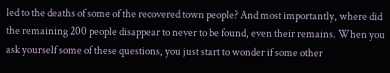led to the deaths of some of the recovered town people? And most importantly, where did the remaining 200 people disappear to never to be found, even their remains. When you ask yourself some of these questions, you just start to wonder if some other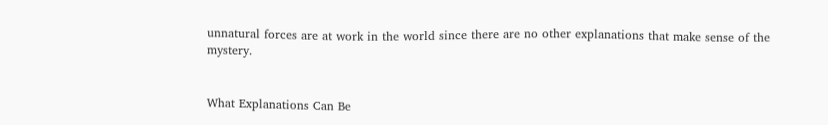unnatural forces are at work in the world since there are no other explanations that make sense of the mystery.


What Explanations Can Be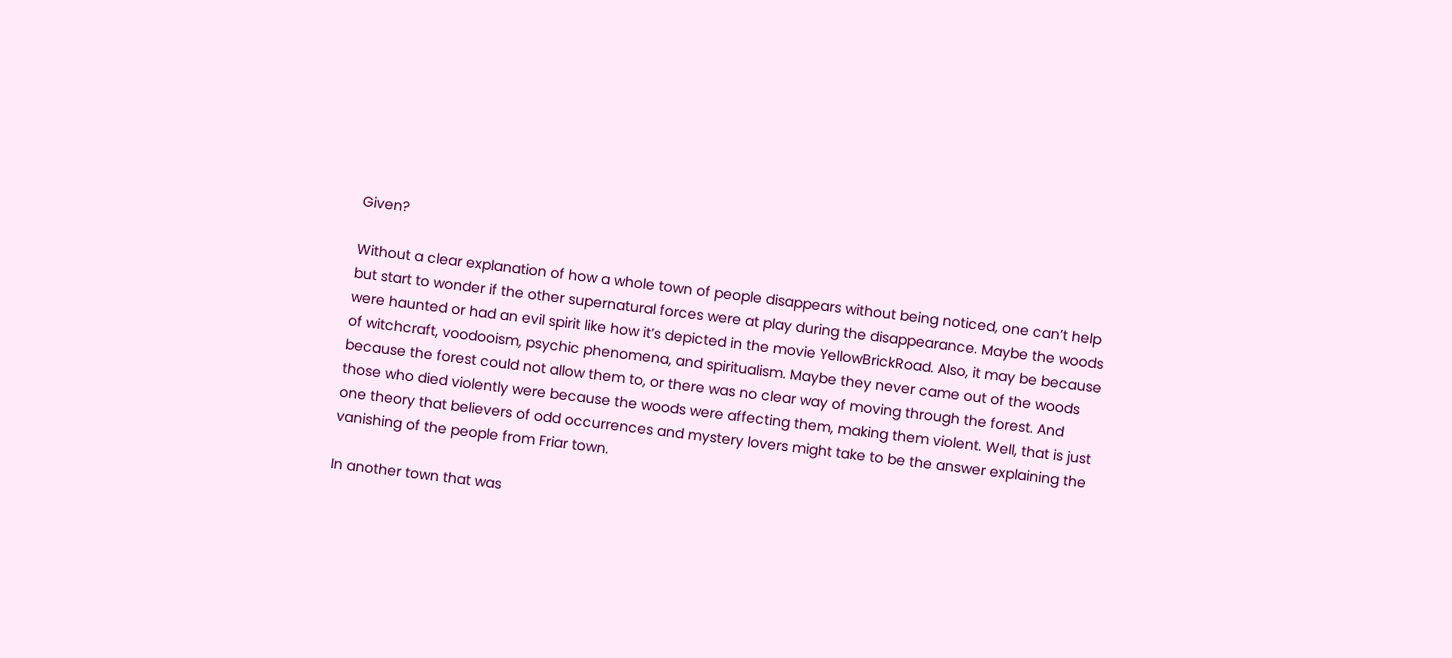Given?

Without a clear explanation of how a whole town of people disappears without being noticed, one can’t help but start to wonder if the other supernatural forces were at play during the disappearance. Maybe the woods were haunted or had an evil spirit like how it’s depicted in the movie YellowBrickRoad. Also, it may be because of witchcraft, voodooism, psychic phenomena, and spiritualism. Maybe they never came out of the woods because the forest could not allow them to, or there was no clear way of moving through the forest. And those who died violently were because the woods were affecting them, making them violent. Well, that is just one theory that believers of odd occurrences and mystery lovers might take to be the answer explaining the vanishing of the people from Friar town.

In another town that was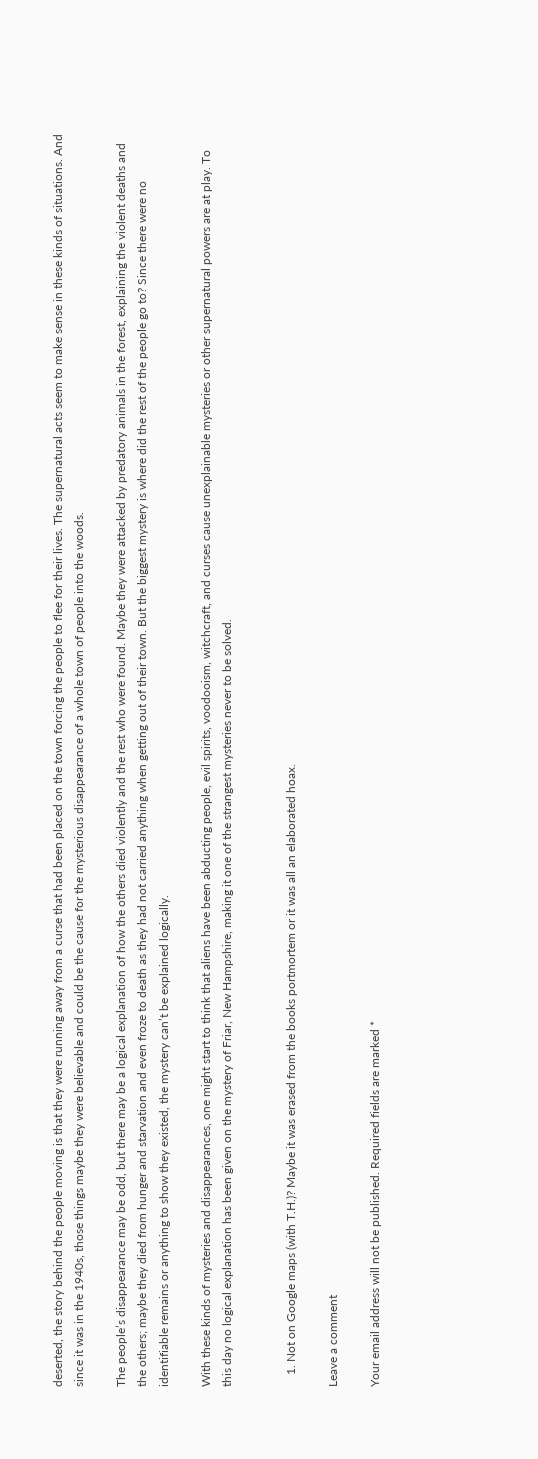deserted, the story behind the people moving is that they were running away from a curse that had been placed on the town forcing the people to flee for their lives. The supernatural acts seem to make sense in these kinds of situations. And since it was in the 1940s, those things maybe they were believable and could be the cause for the mysterious disappearance of a whole town of people into the woods.

The people’s disappearance may be odd, but there may be a logical explanation of how the others died violently and the rest who were found. Maybe they were attacked by predatory animals in the forest, explaining the violent deaths and the others; maybe they died from hunger and starvation and even froze to death as they had not carried anything when getting out of their town. But the biggest mystery is where did the rest of the people go to? Since there were no identifiable remains or anything to show they existed, the mystery can’t be explained logically.

With these kinds of mysteries and disappearances, one might start to think that aliens have been abducting people, evil spirits, voodooism, witchcraft, and curses cause unexplainable mysteries or other supernatural powers are at play. To this day no logical explanation has been given on the mystery of Friar, New Hampshire, making it one of the strangest mysteries never to be solved.


    1. Not on Google maps (with T.H.)? Maybe it was erased from the books portmortem or it was all an elaborated hoax.

Leave a comment

Your email address will not be published. Required fields are marked *